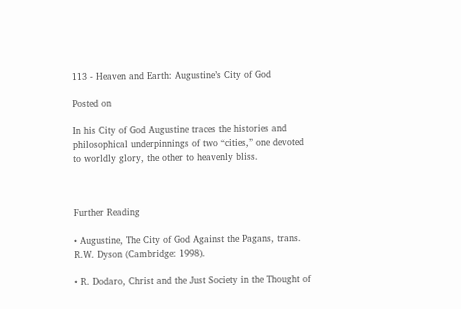113 - Heaven and Earth: Augustine’s City of God

Posted on

In his City of God Augustine traces the histories and philosophical underpinnings of two “cities,” one devoted to worldly glory, the other to heavenly bliss.



Further Reading

• Augustine, The City of God Against the Pagans, trans. R.W. Dyson (Cambridge: 1998).

• R. Dodaro, Christ and the Just Society in the Thought of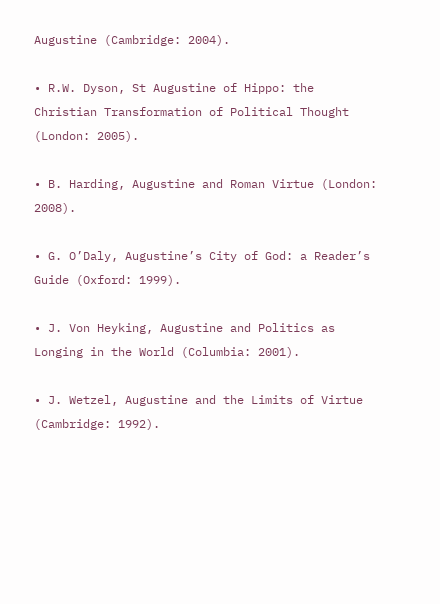Augustine (Cambridge: 2004).

• R.W. Dyson, St Augustine of Hippo: the Christian Transformation of Political Thought (London: 2005).

• B. Harding, Augustine and Roman Virtue (London: 2008).

• G. O’Daly, Augustine’s City of God: a Reader’s Guide (Oxford: 1999).

• J. Von Heyking, Augustine and Politics as Longing in the World (Columbia: 2001).

• J. Wetzel, Augustine and the Limits of Virtue (Cambridge: 1992).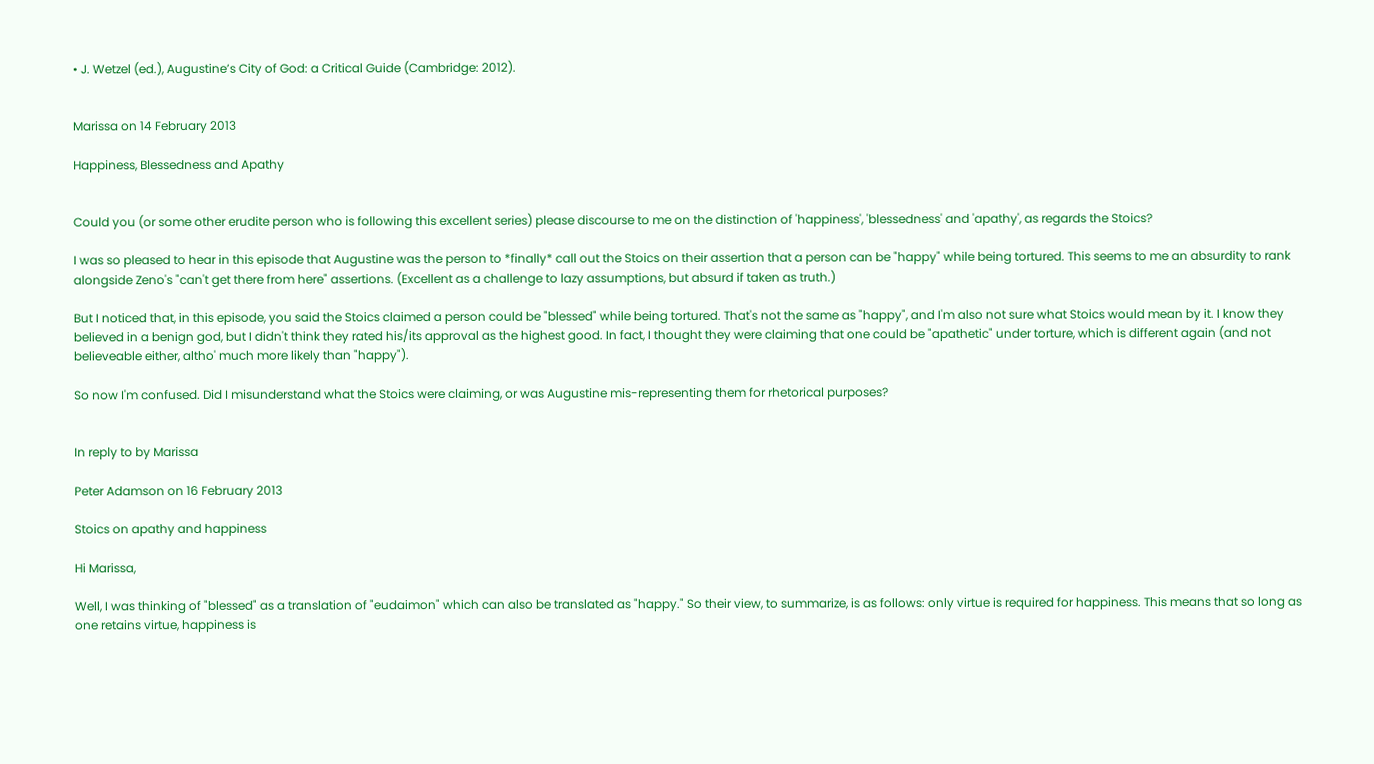• J. Wetzel (ed.), Augustine’s City of God: a Critical Guide (Cambridge: 2012).


Marissa on 14 February 2013

Happiness, Blessedness and Apathy


Could you (or some other erudite person who is following this excellent series) please discourse to me on the distinction of 'happiness', 'blessedness' and 'apathy', as regards the Stoics?

I was so pleased to hear in this episode that Augustine was the person to *finally* call out the Stoics on their assertion that a person can be "happy" while being tortured. This seems to me an absurdity to rank alongside Zeno's "can't get there from here" assertions. (Excellent as a challenge to lazy assumptions, but absurd if taken as truth.)

But I noticed that, in this episode, you said the Stoics claimed a person could be "blessed" while being tortured. That's not the same as "happy", and I'm also not sure what Stoics would mean by it. I know they believed in a benign god, but I didn't think they rated his/its approval as the highest good. In fact, I thought they were claiming that one could be "apathetic" under torture, which is different again (and not believeable either, altho' much more likely than "happy").

So now I'm confused. Did I misunderstand what the Stoics were claiming, or was Augustine mis-representing them for rhetorical purposes?


In reply to by Marissa

Peter Adamson on 16 February 2013

Stoics on apathy and happiness

Hi Marissa,

Well, I was thinking of "blessed" as a translation of "eudaimon" which can also be translated as "happy." So their view, to summarize, is as follows: only virtue is required for happiness. This means that so long as one retains virtue, happiness is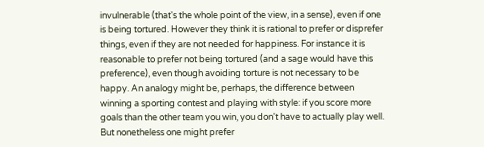invulnerable (that's the whole point of the view, in a sense), even if one is being tortured. However they think it is rational to prefer or disprefer things, even if they are not needed for happiness. For instance it is reasonable to prefer not being tortured (and a sage would have this preference), even though avoiding torture is not necessary to be happy. An analogy might be, perhaps, the difference between winning a sporting contest and playing with style: if you score more goals than the other team you win, you don't have to actually play well. But nonetheless one might prefer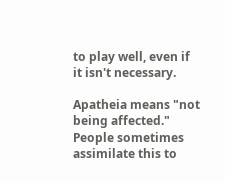to play well, even if it isn't necessary.

Apatheia means "not being affected." People sometimes assimilate this to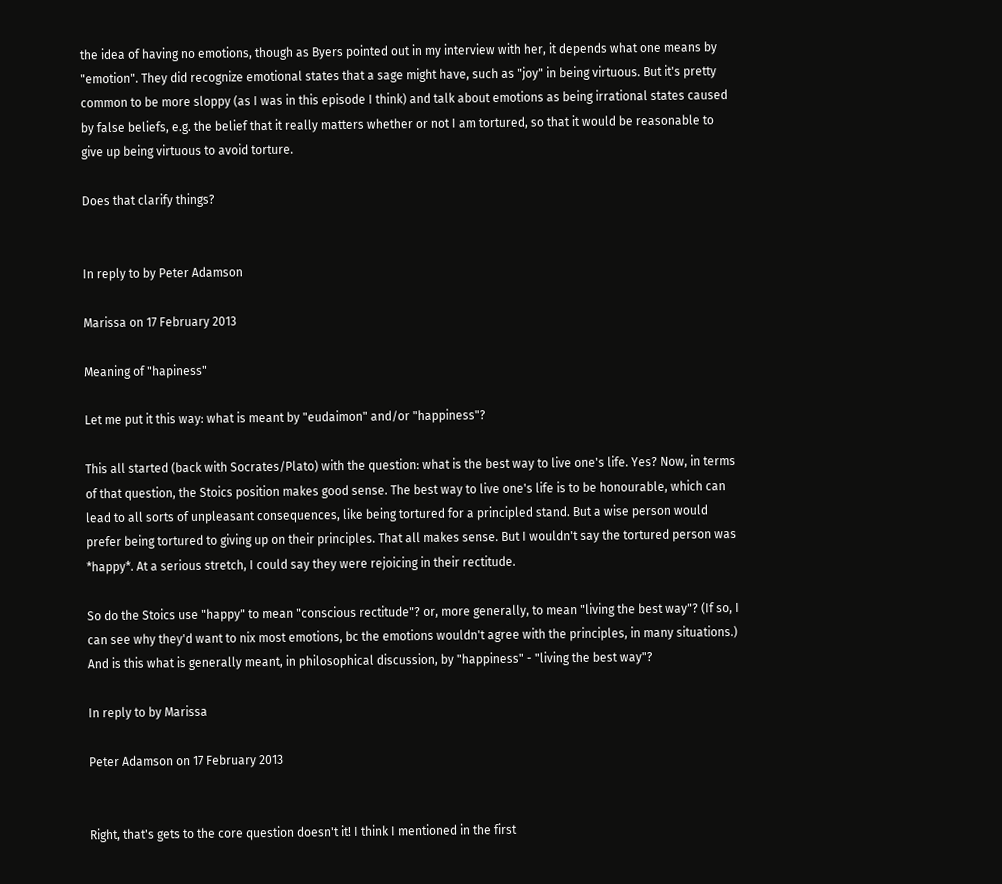the idea of having no emotions, though as Byers pointed out in my interview with her, it depends what one means by "emotion". They did recognize emotional states that a sage might have, such as "joy" in being virtuous. But it's pretty common to be more sloppy (as I was in this episode I think) and talk about emotions as being irrational states caused by false beliefs, e.g. the belief that it really matters whether or not I am tortured, so that it would be reasonable to give up being virtuous to avoid torture.

Does that clarify things?


In reply to by Peter Adamson

Marissa on 17 February 2013

Meaning of "hapiness"

Let me put it this way: what is meant by "eudaimon" and/or "happiness"?

This all started (back with Socrates/Plato) with the question: what is the best way to live one's life. Yes? Now, in terms of that question, the Stoics position makes good sense. The best way to live one's life is to be honourable, which can lead to all sorts of unpleasant consequences, like being tortured for a principled stand. But a wise person would prefer being tortured to giving up on their principles. That all makes sense. But I wouldn't say the tortured person was *happy*. At a serious stretch, I could say they were rejoicing in their rectitude.

So do the Stoics use "happy" to mean "conscious rectitude"? or, more generally, to mean "living the best way"? (If so, I can see why they'd want to nix most emotions, bc the emotions wouldn't agree with the principles, in many situations.)
And is this what is generally meant, in philosophical discussion, by "happiness" - "living the best way"?

In reply to by Marissa

Peter Adamson on 17 February 2013


Right, that's gets to the core question doesn't it! I think I mentioned in the first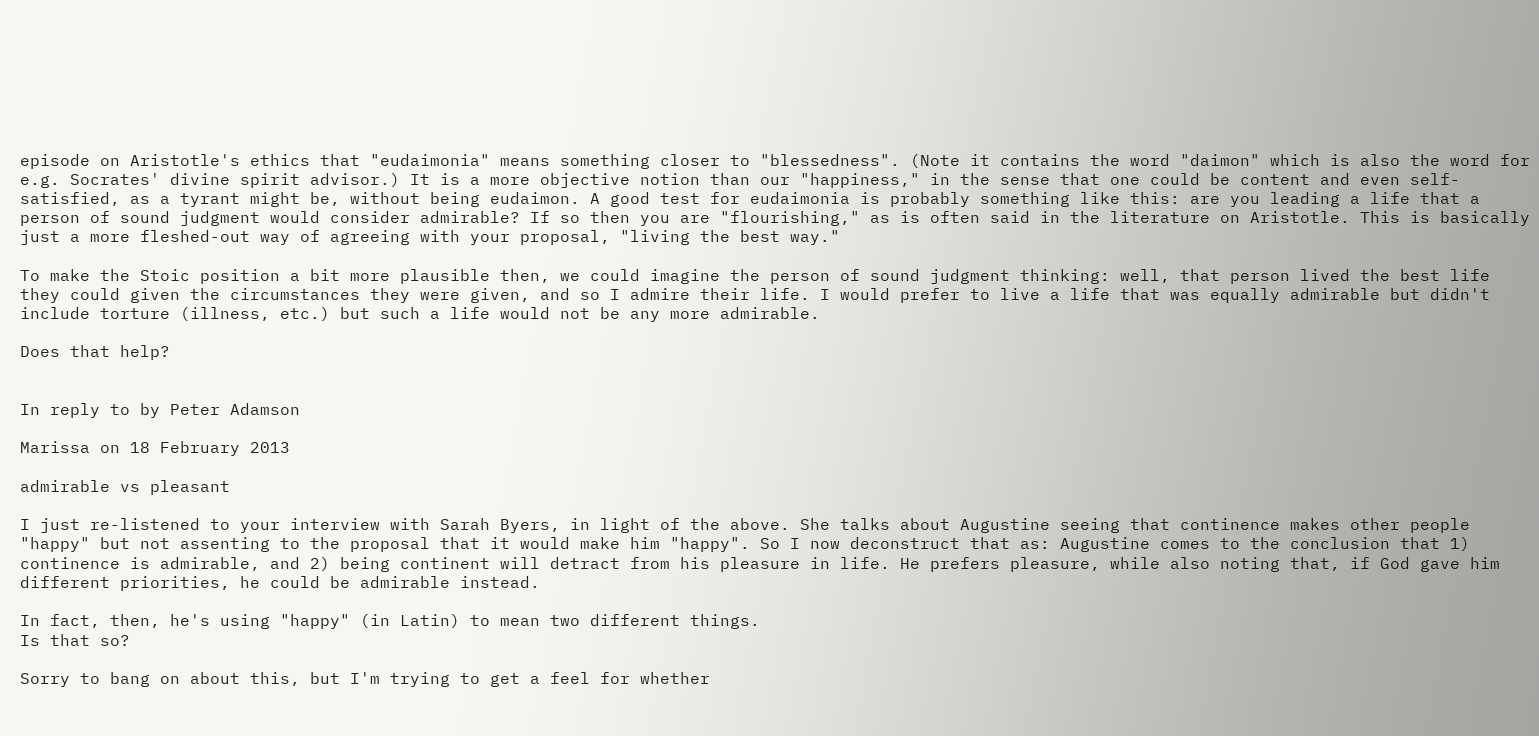episode on Aristotle's ethics that "eudaimonia" means something closer to "blessedness". (Note it contains the word "daimon" which is also the word for e.g. Socrates' divine spirit advisor.) It is a more objective notion than our "happiness," in the sense that one could be content and even self-satisfied, as a tyrant might be, without being eudaimon. A good test for eudaimonia is probably something like this: are you leading a life that a person of sound judgment would consider admirable? If so then you are "flourishing," as is often said in the literature on Aristotle. This is basically just a more fleshed-out way of agreeing with your proposal, "living the best way."

To make the Stoic position a bit more plausible then, we could imagine the person of sound judgment thinking: well, that person lived the best life they could given the circumstances they were given, and so I admire their life. I would prefer to live a life that was equally admirable but didn't include torture (illness, etc.) but such a life would not be any more admirable.

Does that help?


In reply to by Peter Adamson

Marissa on 18 February 2013

admirable vs pleasant

I just re-listened to your interview with Sarah Byers, in light of the above. She talks about Augustine seeing that continence makes other people "happy" but not assenting to the proposal that it would make him "happy". So I now deconstruct that as: Augustine comes to the conclusion that 1) continence is admirable, and 2) being continent will detract from his pleasure in life. He prefers pleasure, while also noting that, if God gave him different priorities, he could be admirable instead.

In fact, then, he's using "happy" (in Latin) to mean two different things.
Is that so?

Sorry to bang on about this, but I'm trying to get a feel for whether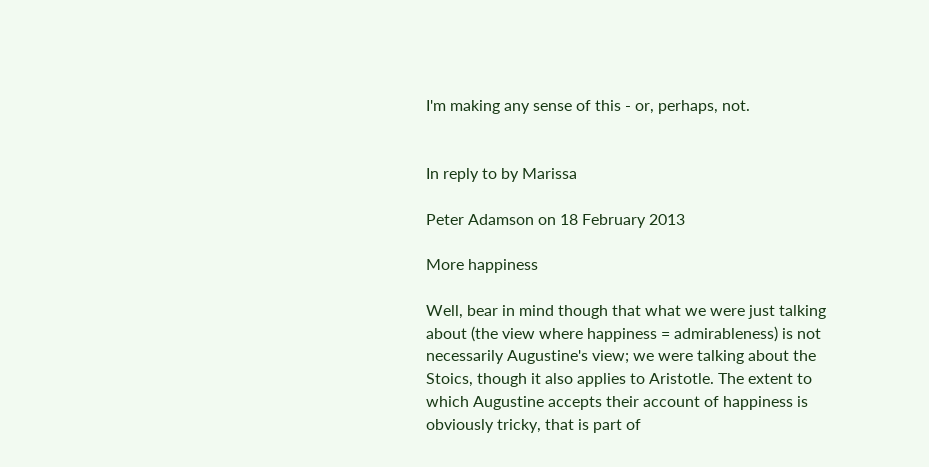I'm making any sense of this - or, perhaps, not.


In reply to by Marissa

Peter Adamson on 18 February 2013

More happiness

Well, bear in mind though that what we were just talking about (the view where happiness = admirableness) is not necessarily Augustine's view; we were talking about the Stoics, though it also applies to Aristotle. The extent to which Augustine accepts their account of happiness is obviously tricky, that is part of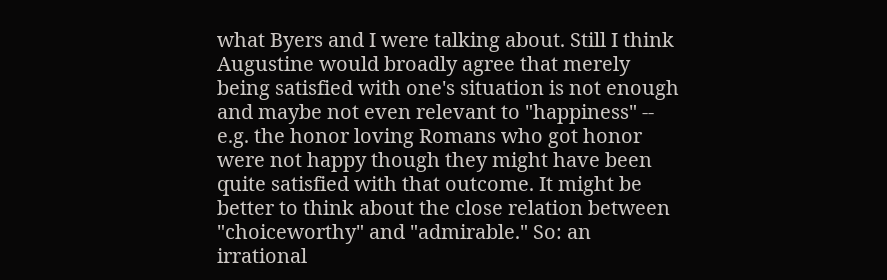what Byers and I were talking about. Still I think Augustine would broadly agree that merely being satisfied with one's situation is not enough and maybe not even relevant to "happiness" -- e.g. the honor loving Romans who got honor were not happy though they might have been quite satisfied with that outcome. It might be better to think about the close relation between "choiceworthy" and "admirable." So: an irrational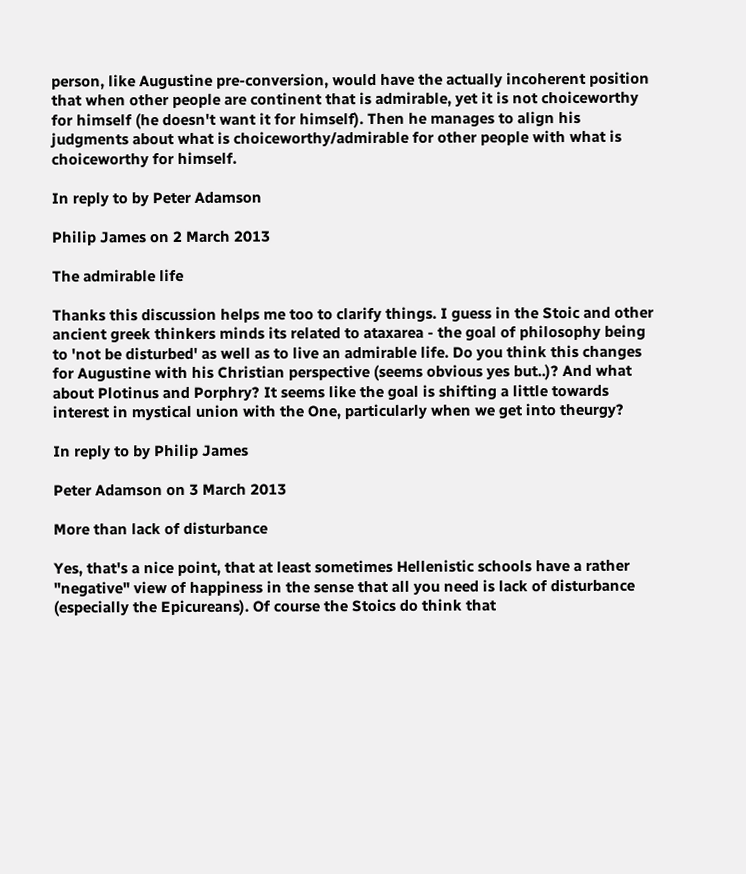person, like Augustine pre-conversion, would have the actually incoherent position that when other people are continent that is admirable, yet it is not choiceworthy for himself (he doesn't want it for himself). Then he manages to align his judgments about what is choiceworthy/admirable for other people with what is choiceworthy for himself.

In reply to by Peter Adamson

Philip James on 2 March 2013

The admirable life

Thanks this discussion helps me too to clarify things. I guess in the Stoic and other ancient greek thinkers minds its related to ataxarea - the goal of philosophy being to 'not be disturbed' as well as to live an admirable life. Do you think this changes for Augustine with his Christian perspective (seems obvious yes but..)? And what about Plotinus and Porphry? It seems like the goal is shifting a little towards interest in mystical union with the One, particularly when we get into theurgy?

In reply to by Philip James

Peter Adamson on 3 March 2013

More than lack of disturbance

Yes, that's a nice point, that at least sometimes Hellenistic schools have a rather "negative" view of happiness in the sense that all you need is lack of disturbance (especially the Epicureans). Of course the Stoics do think that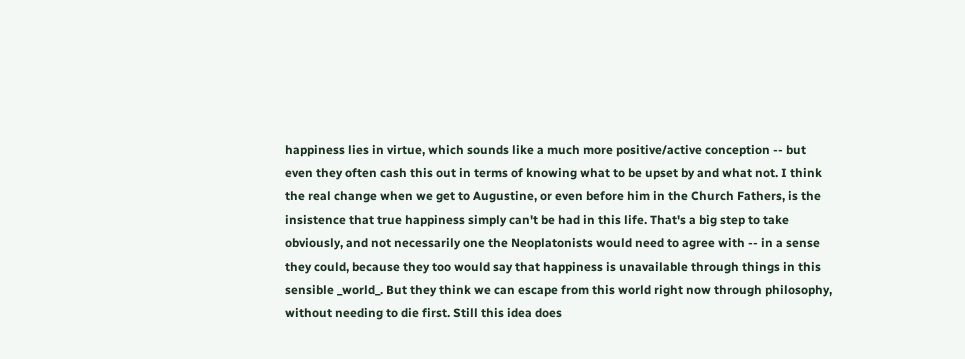happiness lies in virtue, which sounds like a much more positive/active conception -- but even they often cash this out in terms of knowing what to be upset by and what not. I think the real change when we get to Augustine, or even before him in the Church Fathers, is the insistence that true happiness simply can't be had in this life. That's a big step to take obviously, and not necessarily one the Neoplatonists would need to agree with -- in a sense they could, because they too would say that happiness is unavailable through things in this sensible _world_. But they think we can escape from this world right now through philosophy, without needing to die first. Still this idea does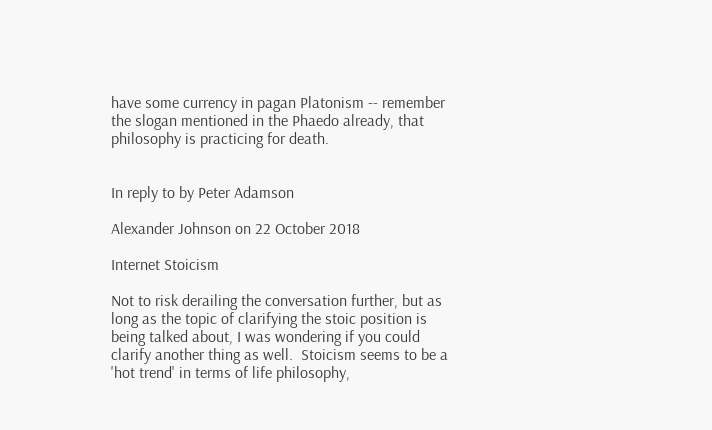have some currency in pagan Platonism -- remember the slogan mentioned in the Phaedo already, that philosophy is practicing for death.


In reply to by Peter Adamson

Alexander Johnson on 22 October 2018

Internet Stoicism

Not to risk derailing the conversation further, but as long as the topic of clarifying the stoic position is being talked about, I was wondering if you could clarify another thing as well.  Stoicism seems to be a 'hot trend' in terms of life philosophy,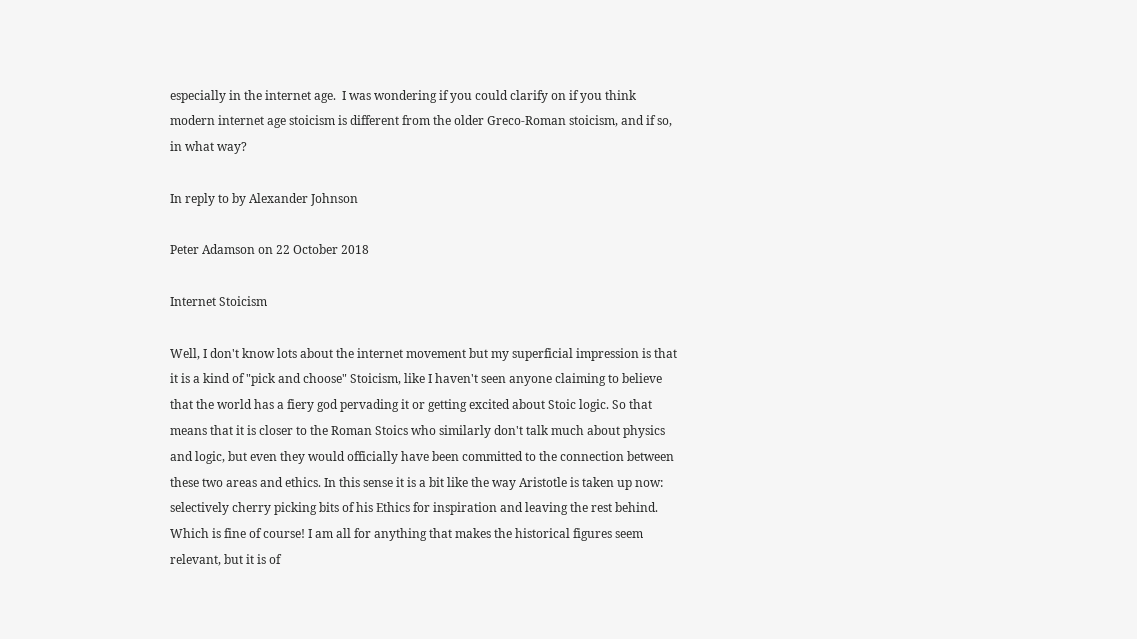especially in the internet age.  I was wondering if you could clarify on if you think modern internet age stoicism is different from the older Greco-Roman stoicism, and if so, in what way?

In reply to by Alexander Johnson

Peter Adamson on 22 October 2018

Internet Stoicism

Well, I don't know lots about the internet movement but my superficial impression is that it is a kind of "pick and choose" Stoicism, like I haven't seen anyone claiming to believe that the world has a fiery god pervading it or getting excited about Stoic logic. So that means that it is closer to the Roman Stoics who similarly don't talk much about physics and logic, but even they would officially have been committed to the connection between these two areas and ethics. In this sense it is a bit like the way Aristotle is taken up now: selectively cherry picking bits of his Ethics for inspiration and leaving the rest behind. Which is fine of course! I am all for anything that makes the historical figures seem relevant, but it is of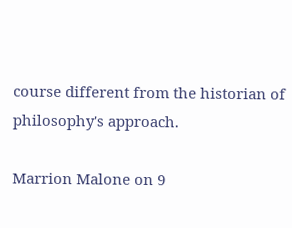course different from the historian of philosophy's approach.

Marrion Malone on 9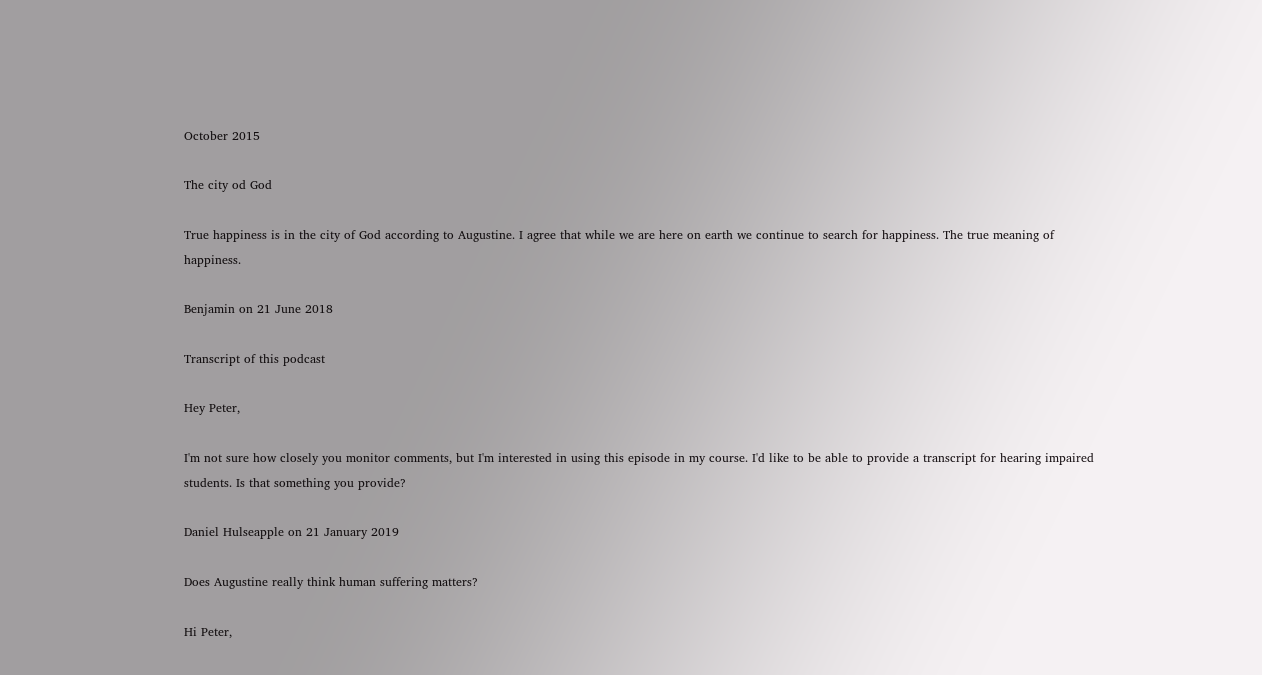October 2015

The city od God

True happiness is in the city of God according to Augustine. I agree that while we are here on earth we continue to search for happiness. The true meaning of happiness.

Benjamin on 21 June 2018

Transcript of this podcast

Hey Peter,

I'm not sure how closely you monitor comments, but I'm interested in using this episode in my course. I'd like to be able to provide a transcript for hearing impaired students. Is that something you provide?

Daniel Hulseapple on 21 January 2019

Does Augustine really think human suffering matters?

Hi Peter,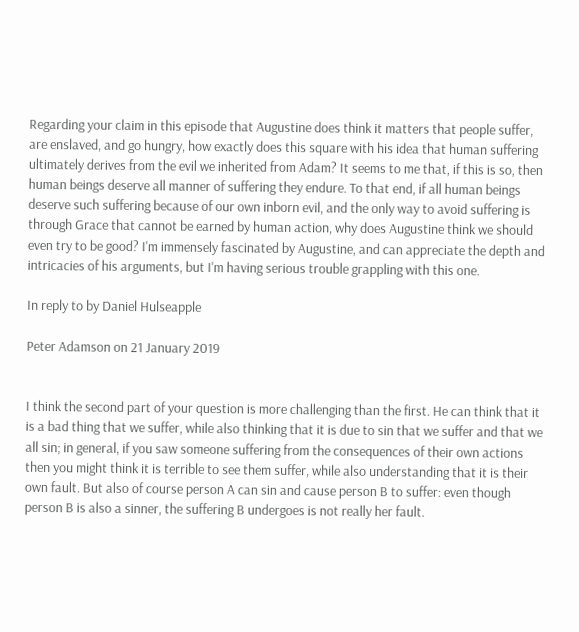Regarding your claim in this episode that Augustine does think it matters that people suffer, are enslaved, and go hungry, how exactly does this square with his idea that human suffering ultimately derives from the evil we inherited from Adam? It seems to me that, if this is so, then human beings deserve all manner of suffering they endure. To that end, if all human beings deserve such suffering because of our own inborn evil, and the only way to avoid suffering is through Grace that cannot be earned by human action, why does Augustine think we should even try to be good? I'm immensely fascinated by Augustine, and can appreciate the depth and intricacies of his arguments, but I'm having serious trouble grappling with this one.

In reply to by Daniel Hulseapple

Peter Adamson on 21 January 2019


I think the second part of your question is more challenging than the first. He can think that it is a bad thing that we suffer, while also thinking that it is due to sin that we suffer and that we all sin; in general, if you saw someone suffering from the consequences of their own actions then you might think it is terrible to see them suffer, while also understanding that it is their own fault. But also of course person A can sin and cause person B to suffer: even though person B is also a sinner, the suffering B undergoes is not really her fault.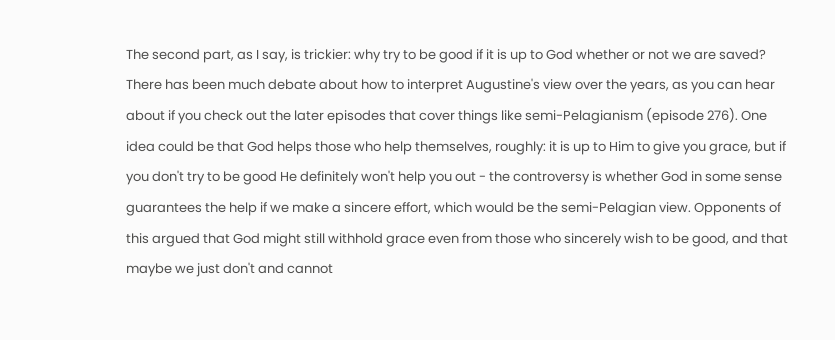The second part, as I say, is trickier: why try to be good if it is up to God whether or not we are saved? There has been much debate about how to interpret Augustine's view over the years, as you can hear about if you check out the later episodes that cover things like semi-Pelagianism (episode 276). One idea could be that God helps those who help themselves, roughly: it is up to Him to give you grace, but if you don't try to be good He definitely won't help you out - the controversy is whether God in some sense guarantees the help if we make a sincere effort, which would be the semi-Pelagian view. Opponents of this argued that God might still withhold grace even from those who sincerely wish to be good, and that maybe we just don't and cannot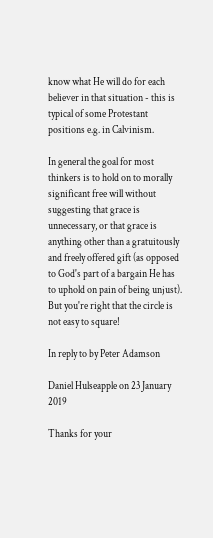know what He will do for each believer in that situation - this is typical of some Protestant positions e.g. in Calvinism.

In general the goal for most thinkers is to hold on to morally significant free will without suggesting that grace is unnecessary, or that grace is anything other than a gratuitously and freely offered gift (as opposed to God's part of a bargain He has to uphold on pain of being unjust). But you're right that the circle is not easy to square!

In reply to by Peter Adamson

Daniel Hulseapple on 23 January 2019

Thanks for your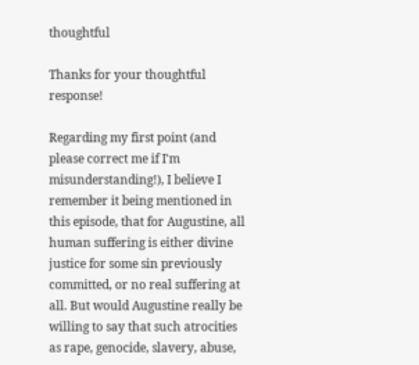thoughtful

Thanks for your thoughtful response!

Regarding my first point (and please correct me if I'm misunderstanding!), I believe I remember it being mentioned in this episode, that for Augustine, all human suffering is either divine justice for some sin previously committed, or no real suffering at all. But would Augustine really be willing to say that such atrocities as rape, genocide, slavery, abuse,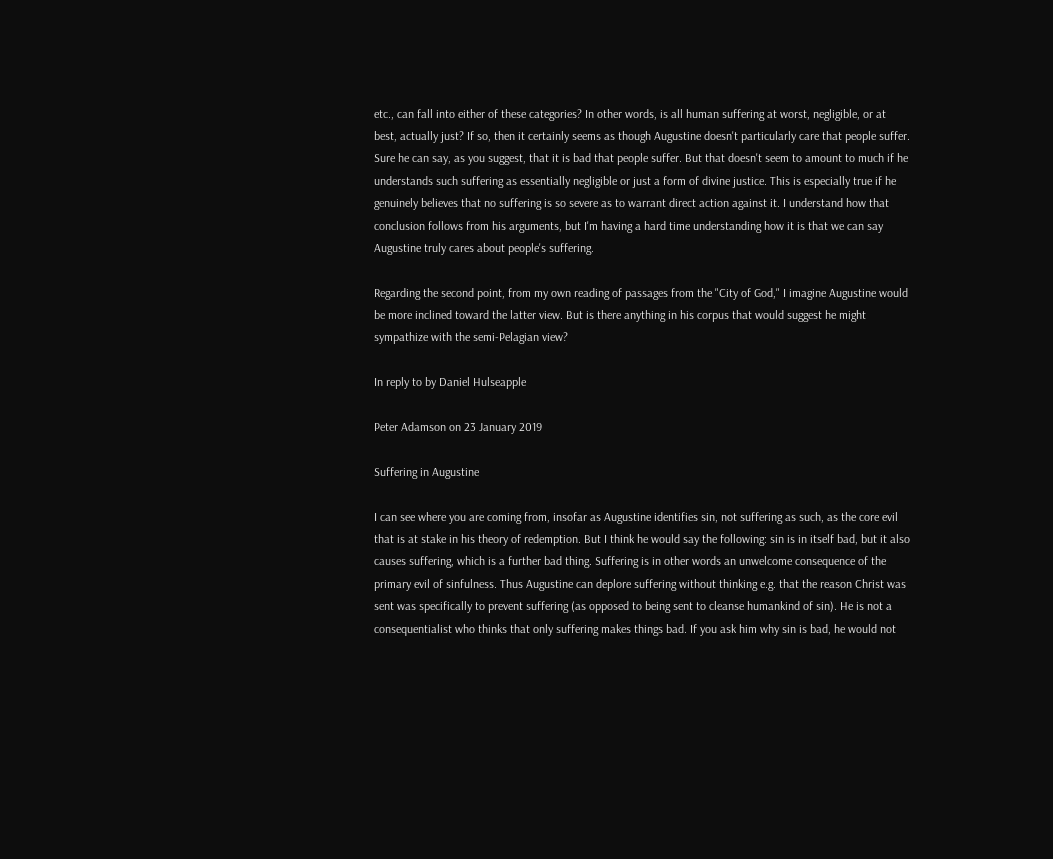etc., can fall into either of these categories? In other words, is all human suffering at worst, negligible, or at best, actually just? If so, then it certainly seems as though Augustine doesn't particularly care that people suffer. Sure he can say, as you suggest, that it is bad that people suffer. But that doesn't seem to amount to much if he understands such suffering as essentially negligible or just a form of divine justice. This is especially true if he genuinely believes that no suffering is so severe as to warrant direct action against it. I understand how that conclusion follows from his arguments, but I'm having a hard time understanding how it is that we can say Augustine truly cares about people's suffering.

Regarding the second point, from my own reading of passages from the "City of God," I imagine Augustine would be more inclined toward the latter view. But is there anything in his corpus that would suggest he might sympathize with the semi-Pelagian view?

In reply to by Daniel Hulseapple

Peter Adamson on 23 January 2019

Suffering in Augustine

I can see where you are coming from, insofar as Augustine identifies sin, not suffering as such, as the core evil that is at stake in his theory of redemption. But I think he would say the following: sin is in itself bad, but it also causes suffering, which is a further bad thing. Suffering is in other words an unwelcome consequence of the primary evil of sinfulness. Thus Augustine can deplore suffering without thinking e.g. that the reason Christ was sent was specifically to prevent suffering (as opposed to being sent to cleanse humankind of sin). He is not a consequentialist who thinks that only suffering makes things bad. If you ask him why sin is bad, he would not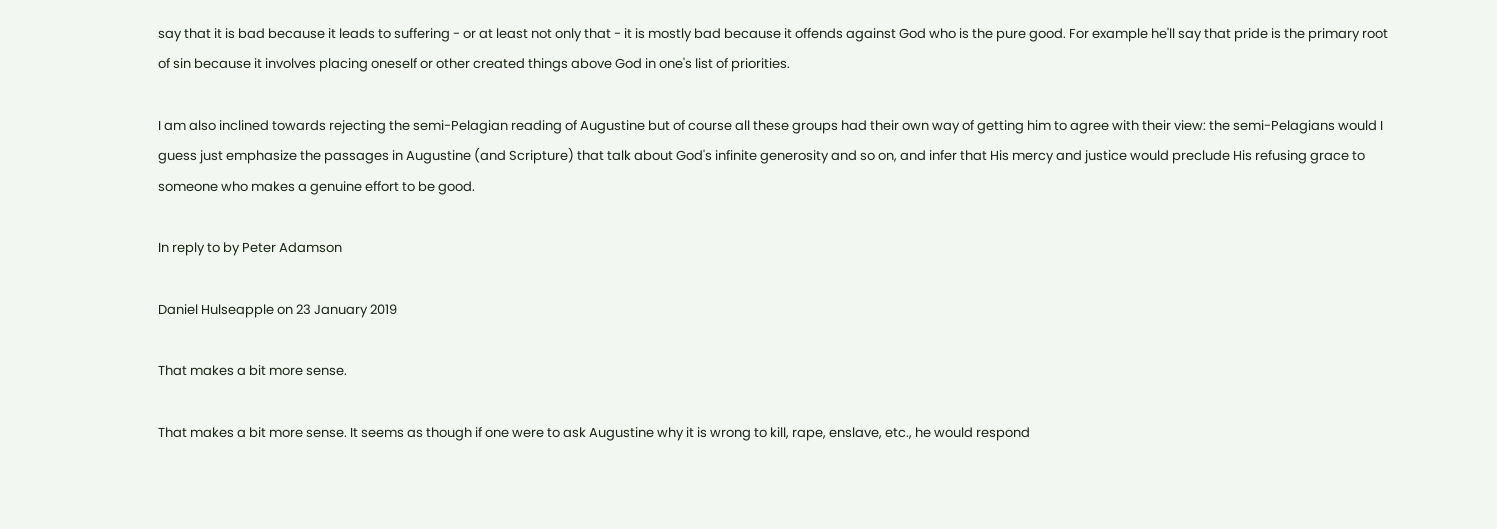say that it is bad because it leads to suffering - or at least not only that - it is mostly bad because it offends against God who is the pure good. For example he'll say that pride is the primary root of sin because it involves placing oneself or other created things above God in one's list of priorities.

I am also inclined towards rejecting the semi-Pelagian reading of Augustine but of course all these groups had their own way of getting him to agree with their view: the semi-Pelagians would I guess just emphasize the passages in Augustine (and Scripture) that talk about God's infinite generosity and so on, and infer that His mercy and justice would preclude His refusing grace to someone who makes a genuine effort to be good.

In reply to by Peter Adamson

Daniel Hulseapple on 23 January 2019

That makes a bit more sense.

That makes a bit more sense. It seems as though if one were to ask Augustine why it is wrong to kill, rape, enslave, etc., he would respond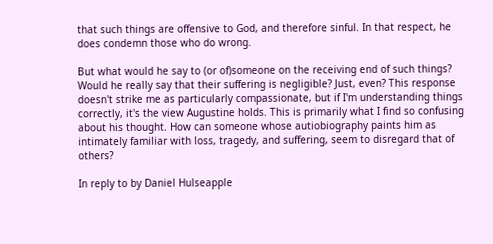that such things are offensive to God, and therefore sinful. In that respect, he does condemn those who do wrong.

But what would he say to (or of)someone on the receiving end of such things? Would he really say that their suffering is negligible? Just, even? This response doesn't strike me as particularly compassionate, but if I'm understanding things correctly, it's the view Augustine holds. This is primarily what I find so confusing about his thought. How can someone whose autiobiography paints him as intimately familiar with loss, tragedy, and suffering, seem to disregard that of others?

In reply to by Daniel Hulseapple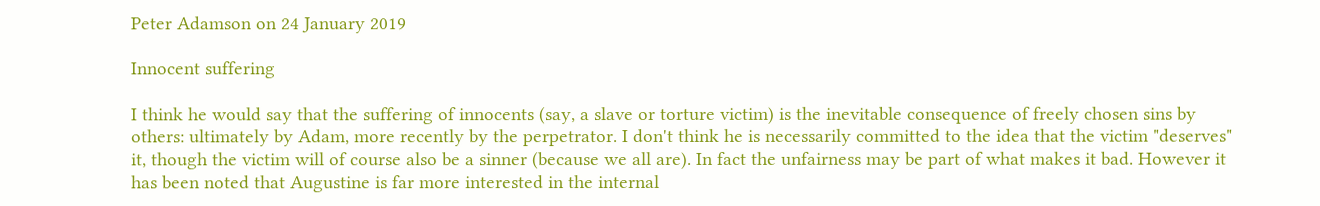Peter Adamson on 24 January 2019

Innocent suffering

I think he would say that the suffering of innocents (say, a slave or torture victim) is the inevitable consequence of freely chosen sins by others: ultimately by Adam, more recently by the perpetrator. I don't think he is necessarily committed to the idea that the victim "deserves" it, though the victim will of course also be a sinner (because we all are). In fact the unfairness may be part of what makes it bad. However it has been noted that Augustine is far more interested in the internal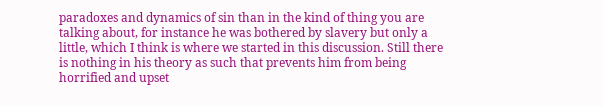paradoxes and dynamics of sin than in the kind of thing you are talking about, for instance he was bothered by slavery but only a little, which I think is where we started in this discussion. Still there is nothing in his theory as such that prevents him from being horrified and upset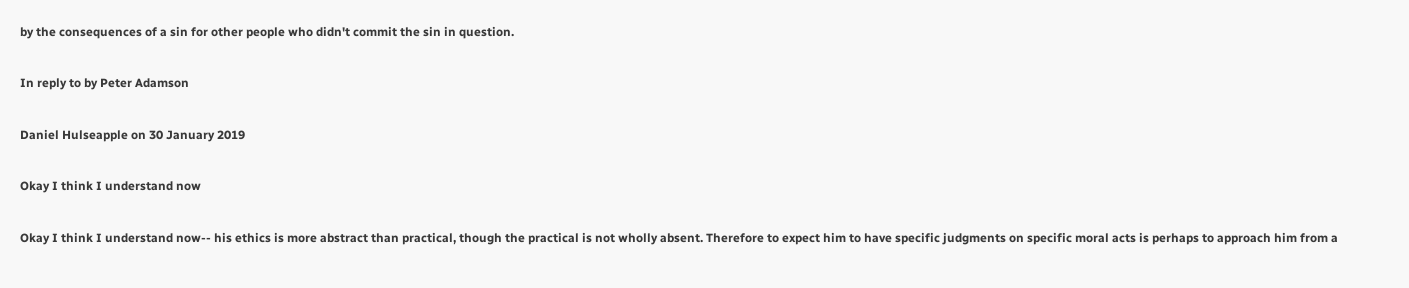by the consequences of a sin for other people who didn't commit the sin in question.

In reply to by Peter Adamson

Daniel Hulseapple on 30 January 2019

Okay I think I understand now

Okay I think I understand now-- his ethics is more abstract than practical, though the practical is not wholly absent. Therefore to expect him to have specific judgments on specific moral acts is perhaps to approach him from a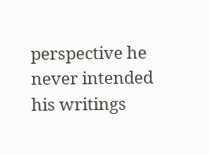perspective he never intended his writings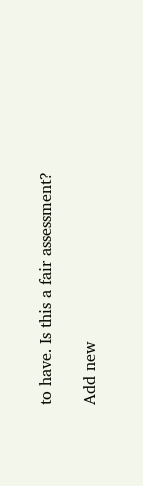to have. Is this a fair assessment?

Add new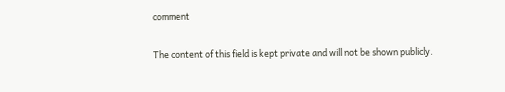comment

The content of this field is kept private and will not be shown publicly.